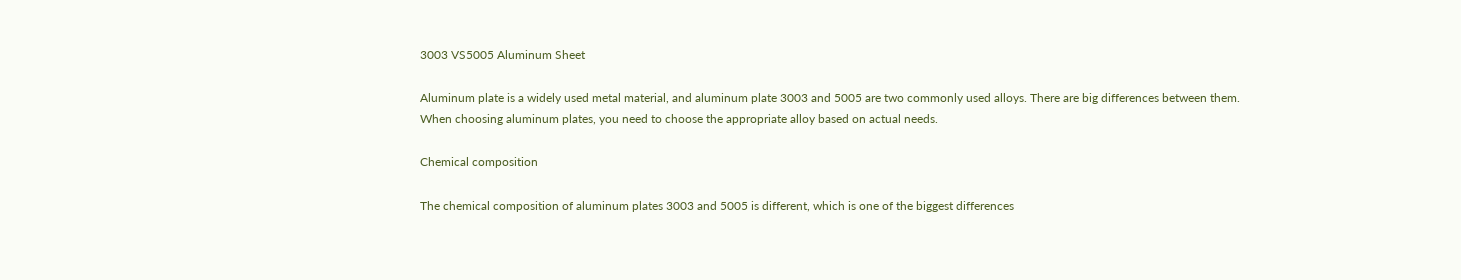3003 VS5005 Aluminum Sheet

Aluminum plate is a widely used metal material, and aluminum plate 3003 and 5005 are two commonly used alloys. There are big differences between them. When choosing aluminum plates, you need to choose the appropriate alloy based on actual needs.

Chemical composition

The chemical composition of aluminum plates 3003 and 5005 is different, which is one of the biggest differences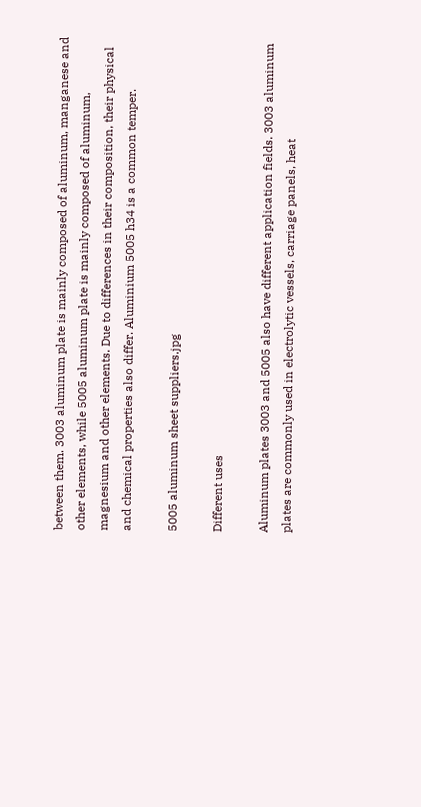between them. 3003 aluminum plate is mainly composed of aluminum, manganese and other elements, while 5005 aluminum plate is mainly composed of aluminum, magnesium and other elements. Due to differences in their composition, their physical and chemical properties also differ. Aluminium 5005 h34 is a common temper.

5005 aluminum sheet suppliers.jpg

Different uses

Aluminum plates 3003 and 5005 also have different application fields. 3003 aluminum plates are commonly used in electrolytic vessels, carriage panels, heat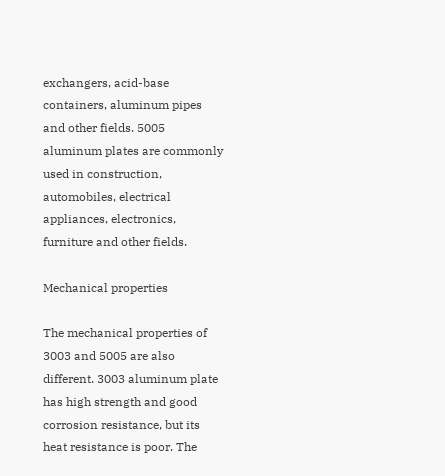exchangers, acid-base containers, aluminum pipes and other fields. 5005 aluminum plates are commonly used in construction, automobiles, electrical appliances, electronics, furniture and other fields.

Mechanical properties

The mechanical properties of 3003 and 5005 are also different. 3003 aluminum plate has high strength and good corrosion resistance, but its heat resistance is poor. The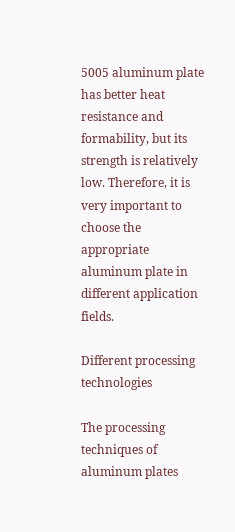5005 aluminum plate has better heat resistance and formability, but its strength is relatively low. Therefore, it is very important to choose the appropriate aluminum plate in different application fields.

Different processing technologies

The processing techniques of aluminum plates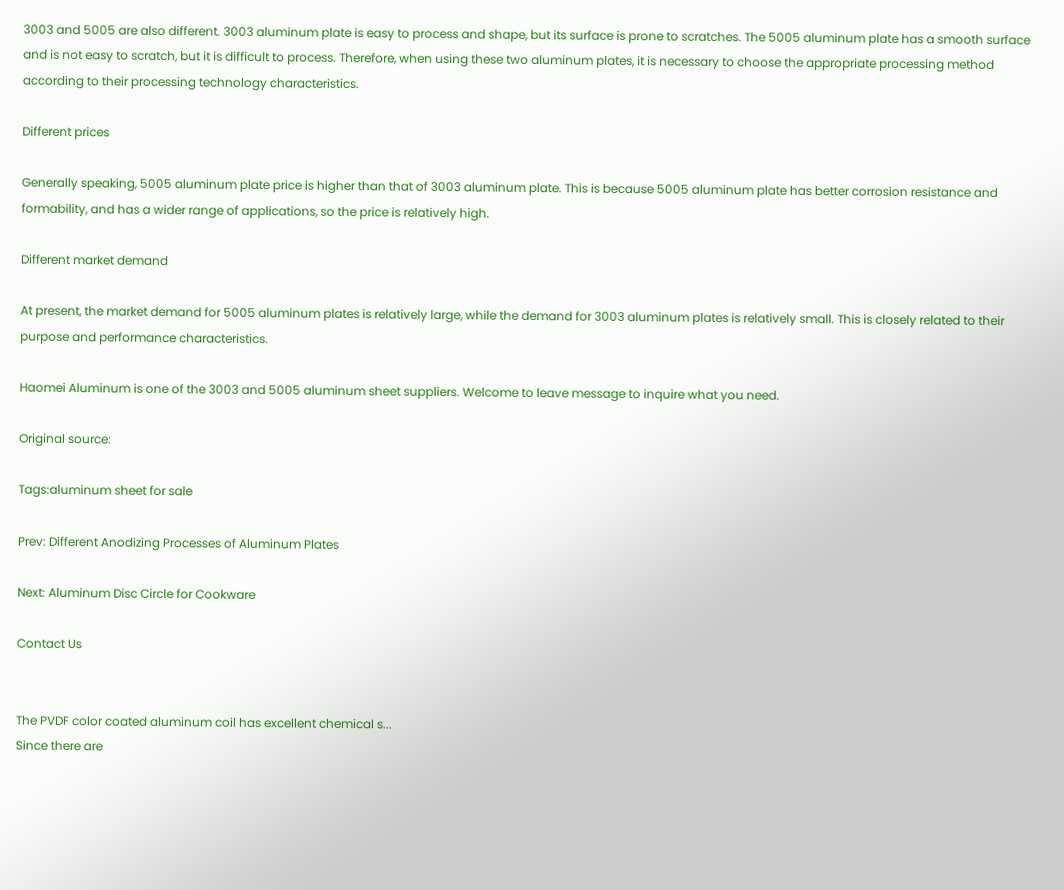3003 and 5005 are also different. 3003 aluminum plate is easy to process and shape, but its surface is prone to scratches. The 5005 aluminum plate has a smooth surface and is not easy to scratch, but it is difficult to process. Therefore, when using these two aluminum plates, it is necessary to choose the appropriate processing method according to their processing technology characteristics.

Different prices

Generally speaking, 5005 aluminum plate price is higher than that of 3003 aluminum plate. This is because 5005 aluminum plate has better corrosion resistance and formability, and has a wider range of applications, so the price is relatively high.

Different market demand

At present, the market demand for 5005 aluminum plates is relatively large, while the demand for 3003 aluminum plates is relatively small. This is closely related to their purpose and performance characteristics.

Haomei Aluminum is one of the 3003 and 5005 aluminum sheet suppliers. Welcome to leave message to inquire what you need.

Original source:

Tags:aluminum sheet for sale

Prev: Different Anodizing Processes of Aluminum Plates

Next: Aluminum Disc Circle for Cookware

Contact Us


The PVDF color coated aluminum coil has excellent chemical s...
Since there are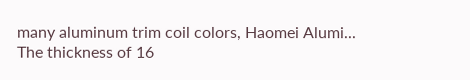many aluminum trim coil colors, Haomei Alumi...
The thickness of 16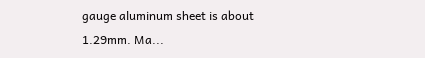gauge aluminum sheet is about 1.29mm. Ma...